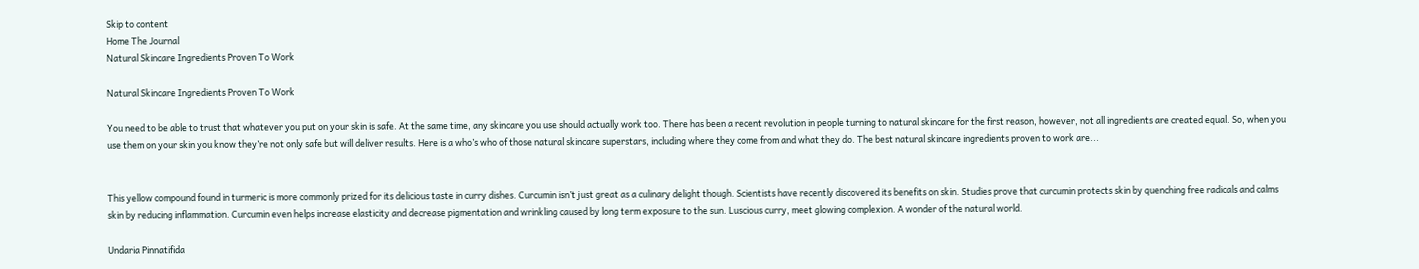Skip to content
Home The Journal
Natural Skincare Ingredients Proven To Work

Natural Skincare Ingredients Proven To Work

You need to be able to trust that whatever you put on your skin is safe. At the same time, any skincare you use should actually work too. There has been a recent revolution in people turning to natural skincare for the first reason, however, not all ingredients are created equal. So, when you use them on your skin you know they’re not only safe but will deliver results. Here is a who’s who of those natural skincare superstars, including where they come from and what they do. The best natural skincare ingredients proven to work are...


This yellow compound found in turmeric is more commonly prized for its delicious taste in curry dishes. Curcumin isn’t just great as a culinary delight though. Scientists have recently discovered its benefits on skin. Studies prove that curcumin protects skin by quenching free radicals and calms skin by reducing inflammation. Curcumin even helps increase elasticity and decrease pigmentation and wrinkling caused by long term exposure to the sun. Luscious curry, meet glowing complexion. A wonder of the natural world.

Undaria Pinnatifida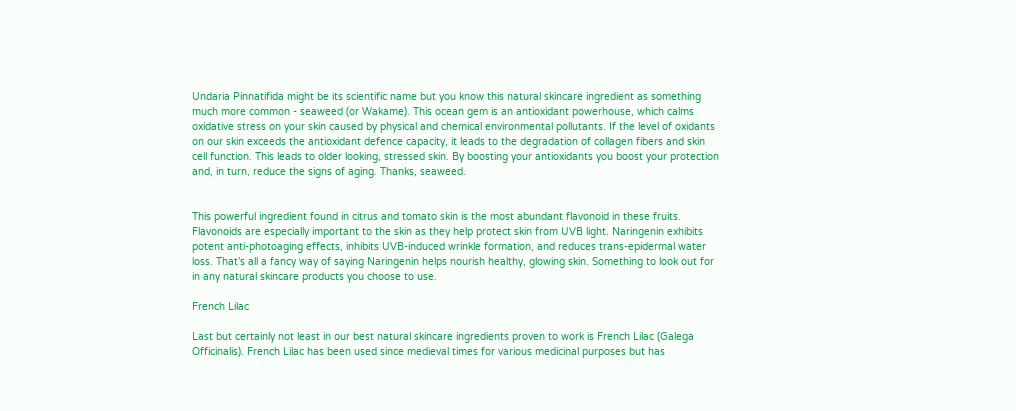Undaria Pinnatifida might be its scientific name but you know this natural skincare ingredient as something much more common - seaweed (or Wakame). This ocean gem is an antioxidant powerhouse, which calms oxidative stress on your skin caused by physical and chemical environmental pollutants. If the level of oxidants on our skin exceeds the antioxidant defence capacity, it leads to the degradation of collagen fibers and skin cell function. This leads to older looking, stressed skin. By boosting your antioxidants you boost your protection and, in turn, reduce the signs of aging. Thanks, seaweed.


This powerful ingredient found in citrus and tomato skin is the most abundant flavonoid in these fruits. Flavonoids are especially important to the skin as they help protect skin from UVB light. Naringenin exhibits potent anti-photoaging effects, inhibits UVB‐induced wrinkle formation, and reduces trans‐epidermal water loss. That’s all a fancy way of saying Naringenin helps nourish healthy, glowing skin. Something to look out for in any natural skincare products you choose to use.

French Lilac

Last but certainly not least in our best natural skincare ingredients proven to work is French Lilac (Galega Officinalis). French Lilac has been used since medieval times for various medicinal purposes but has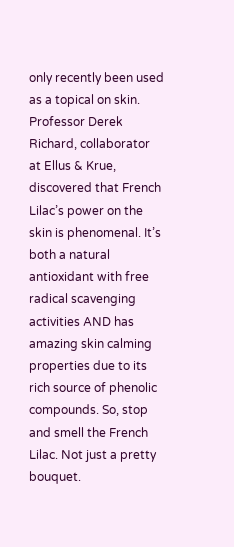only recently been used as a topical on skin. Professor Derek Richard, collaborator at Ellus & Krue, discovered that French Lilac’s power on the skin is phenomenal. It’s both a natural antioxidant with free radical scavenging activities AND has amazing skin calming properties due to its rich source of phenolic compounds. So, stop and smell the French Lilac. Not just a pretty bouquet.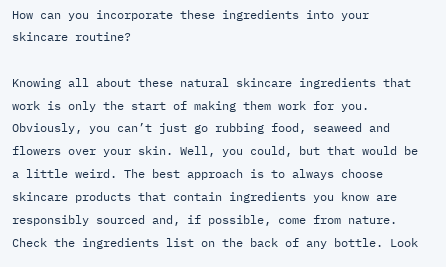How can you incorporate these ingredients into your skincare routine?

Knowing all about these natural skincare ingredients that work is only the start of making them work for you. Obviously, you can’t just go rubbing food, seaweed and flowers over your skin. Well, you could, but that would be a little weird. The best approach is to always choose skincare products that contain ingredients you know are responsibly sourced and, if possible, come from nature. Check the ingredients list on the back of any bottle. Look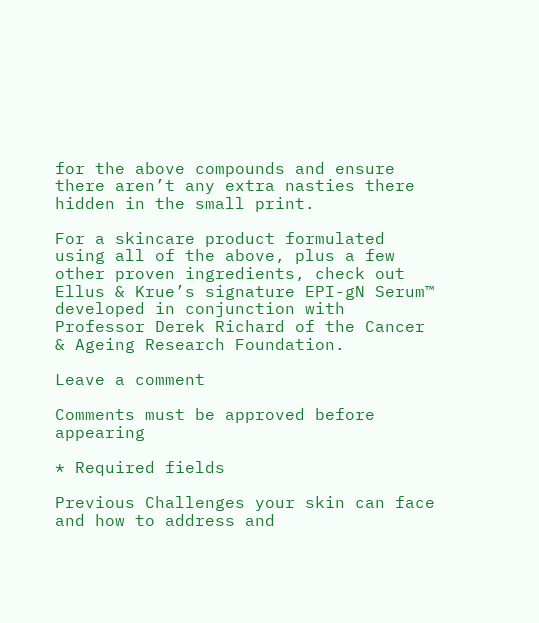for the above compounds and ensure there aren’t any extra nasties there hidden in the small print.

For a skincare product formulated using all of the above, plus a few other proven ingredients, check out Ellus & Krue’s signature EPI-gN Serum™ developed in conjunction with Professor Derek Richard of the Cancer & Ageing Research Foundation.

Leave a comment

Comments must be approved before appearing

* Required fields

Previous Challenges your skin can face and how to address and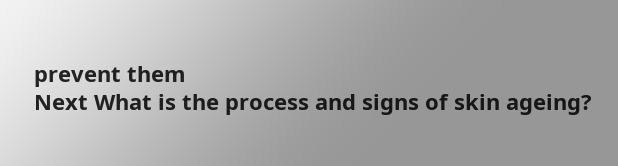prevent them
Next What is the process and signs of skin ageing?